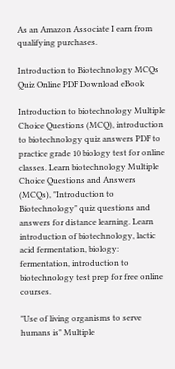As an Amazon Associate I earn from qualifying purchases.

Introduction to Biotechnology MCQs Quiz Online PDF Download eBook

Introduction to biotechnology Multiple Choice Questions (MCQ), introduction to biotechnology quiz answers PDF to practice grade 10 biology test for online classes. Learn biotechnology Multiple Choice Questions and Answers (MCQs), "Introduction to Biotechnology" quiz questions and answers for distance learning. Learn introduction of biotechnology, lactic acid fermentation, biology: fermentation, introduction to biotechnology test prep for free online courses.

"Use of living organisms to serve humans is" Multiple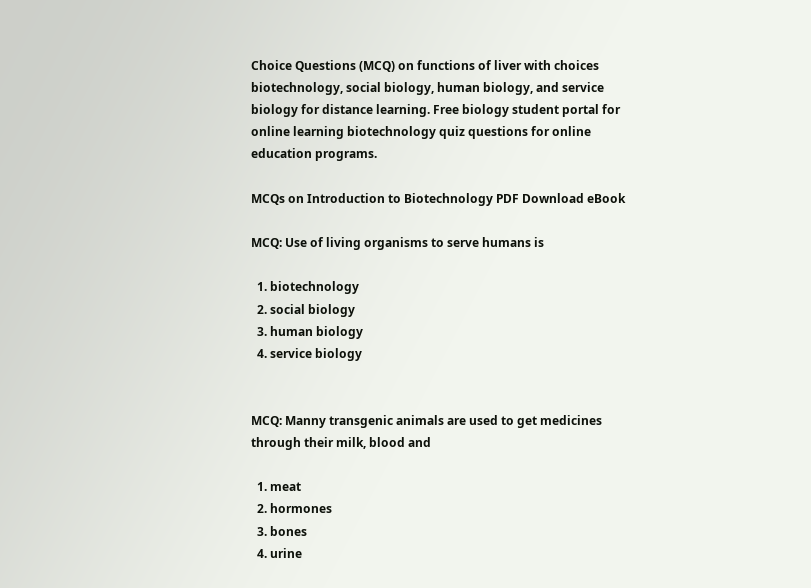Choice Questions (MCQ) on functions of liver with choices biotechnology, social biology, human biology, and service biology for distance learning. Free biology student portal for online learning biotechnology quiz questions for online education programs.

MCQs on Introduction to Biotechnology PDF Download eBook

MCQ: Use of living organisms to serve humans is

  1. biotechnology
  2. social biology
  3. human biology
  4. service biology


MCQ: Manny transgenic animals are used to get medicines through their milk, blood and

  1. meat
  2. hormones
  3. bones
  4. urine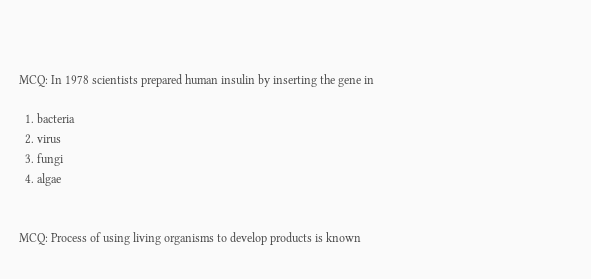MCQ: In 1978 scientists prepared human insulin by inserting the gene in

  1. bacteria
  2. virus
  3. fungi
  4. algae


MCQ: Process of using living organisms to develop products is known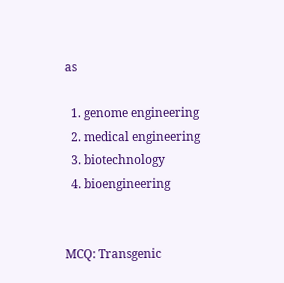as

  1. genome engineering
  2. medical engineering
  3. biotechnology
  4. bioengineering


MCQ: Transgenic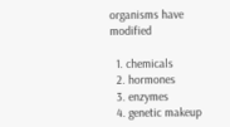organisms have modified

  1. chemicals
  2. hormones
  3. enzymes
  4. genetic makeup